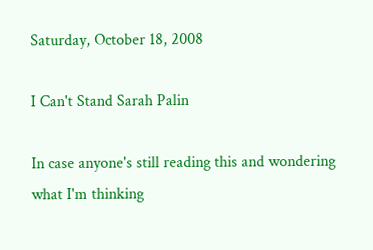Saturday, October 18, 2008

I Can't Stand Sarah Palin

In case anyone's still reading this and wondering what I'm thinking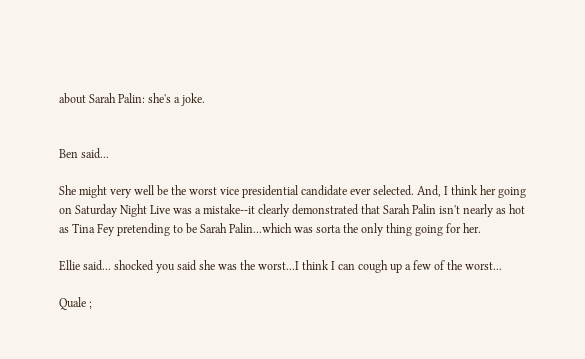about Sarah Palin: she's a joke.


Ben said...

She might very well be the worst vice presidential candidate ever selected. And, I think her going on Saturday Night Live was a mistake--it clearly demonstrated that Sarah Palin isn't nearly as hot as Tina Fey pretending to be Sarah Palin...which was sorta the only thing going for her.

Ellie said... shocked you said she was the worst...I think I can cough up a few of the worst...

Quale ;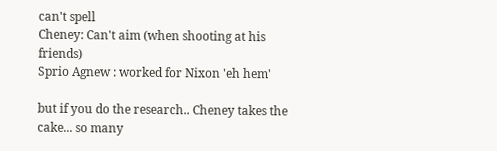can't spell
Cheney: Can't aim (when shooting at his friends)
Sprio Agnew : worked for Nixon 'eh hem'

but if you do the research.. Cheney takes the cake... so many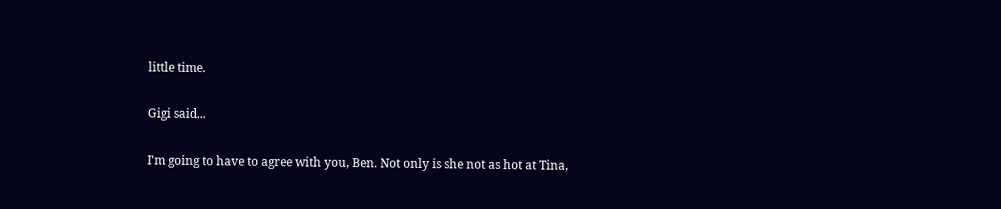little time.

Gigi said...

I'm going to have to agree with you, Ben. Not only is she not as hot at Tina,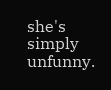she's simply unfunny.